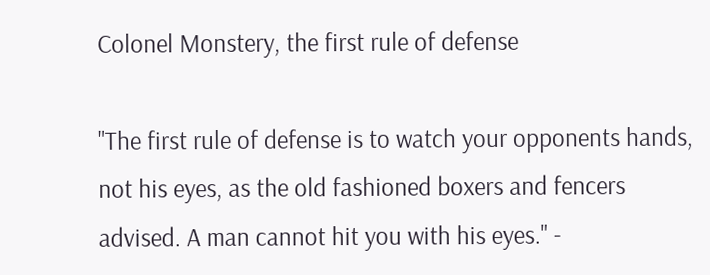Colonel Monstery, the first rule of defense

"The first rule of defense is to watch your opponents hands, not his eyes, as the old fashioned boxers and fencers advised. A man cannot hit you with his eyes." -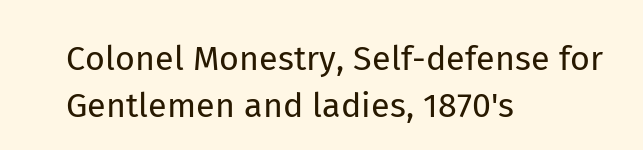Colonel Monestry, Self-defense for Gentlemen and ladies, 1870's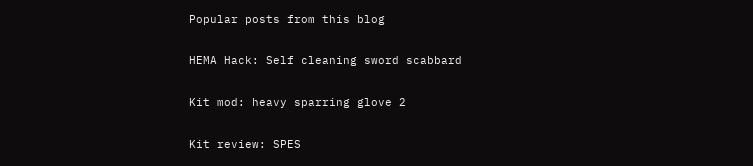Popular posts from this blog

HEMA Hack: Self cleaning sword scabbard

Kit mod: heavy sparring glove 2

Kit review: SPES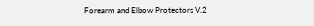Forearm and Elbow Protectors V.2